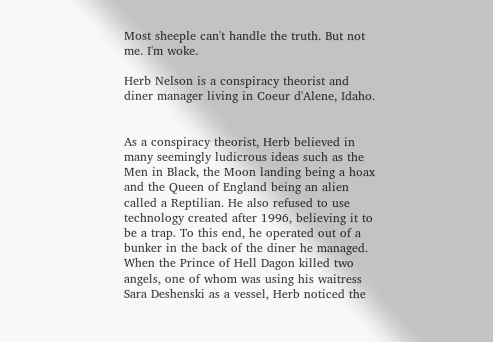Most sheeple can't handle the truth. But not me. I'm woke.

Herb Nelson is a conspiracy theorist and diner manager living in Coeur d'Alene, Idaho.


As a conspiracy theorist, Herb believed in many seemingly ludicrous ideas such as the Men in Black, the Moon landing being a hoax and the Queen of England being an alien called a Reptilian. He also refused to use technology created after 1996, believing it to be a trap. To this end, he operated out of a bunker in the back of the diner he managed. When the Prince of Hell Dagon killed two angels, one of whom was using his waitress Sara Deshenski as a vessel, Herb noticed the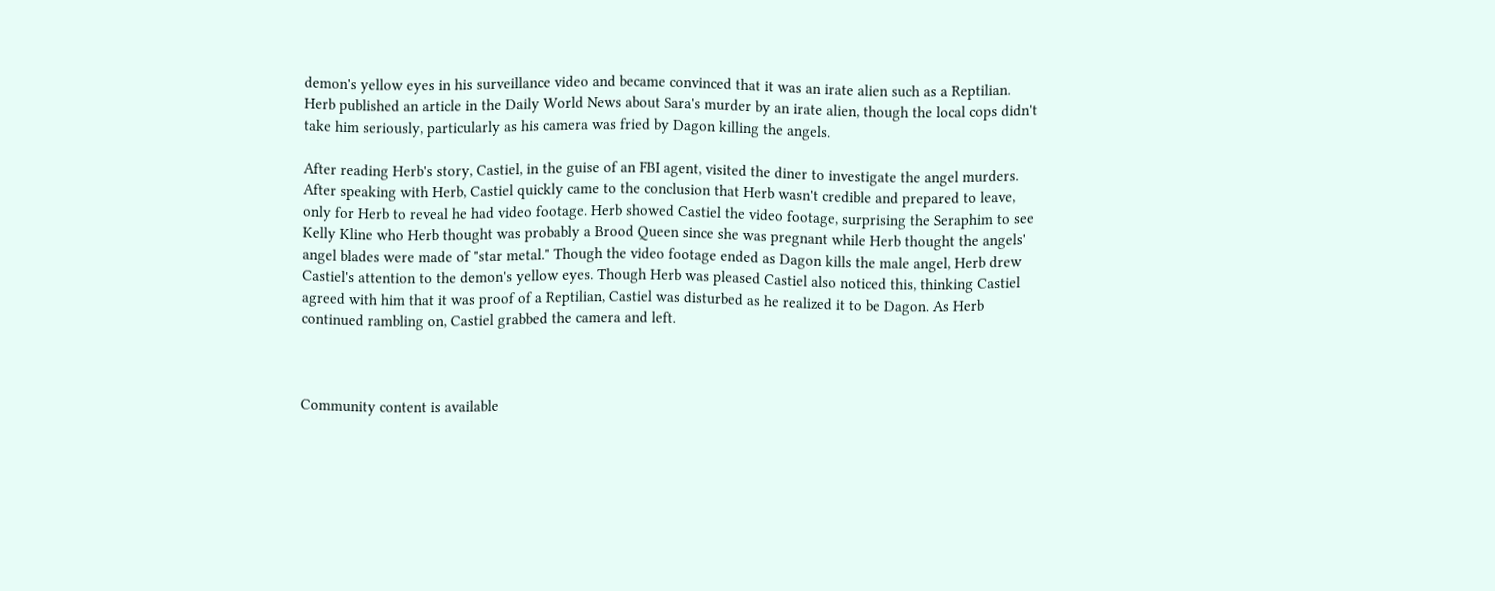demon's yellow eyes in his surveillance video and became convinced that it was an irate alien such as a Reptilian. Herb published an article in the Daily World News about Sara's murder by an irate alien, though the local cops didn't take him seriously, particularly as his camera was fried by Dagon killing the angels.

After reading Herb's story, Castiel, in the guise of an FBI agent, visited the diner to investigate the angel murders. After speaking with Herb, Castiel quickly came to the conclusion that Herb wasn't credible and prepared to leave, only for Herb to reveal he had video footage. Herb showed Castiel the video footage, surprising the Seraphim to see Kelly Kline who Herb thought was probably a Brood Queen since she was pregnant while Herb thought the angels' angel blades were made of "star metal." Though the video footage ended as Dagon kills the male angel, Herb drew Castiel's attention to the demon's yellow eyes. Though Herb was pleased Castiel also noticed this, thinking Castiel agreed with him that it was proof of a Reptilian, Castiel was disturbed as he realized it to be Dagon. As Herb continued rambling on, Castiel grabbed the camera and left.



Community content is available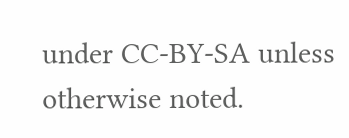under CC-BY-SA unless otherwise noted.